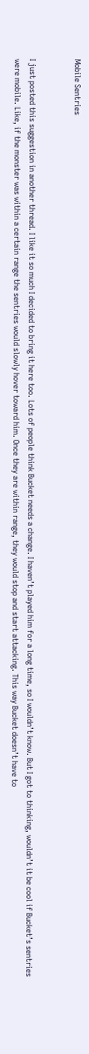Mobile Sentries


I just posted this suggestion in another thread. I like it so much I decided to bring it here too. Lots of people think Bucket needs a change. I haven’t played him for a long time, so I wouldn’t know. But I got to thinking, wouldn’t it be cool if Bucket’s sentries were mobile. Like, if the monster was within a certain range the sentries would slowly hover toward him. Once they are within range, they would stop and start attacking. This way Bucket doesn’t have to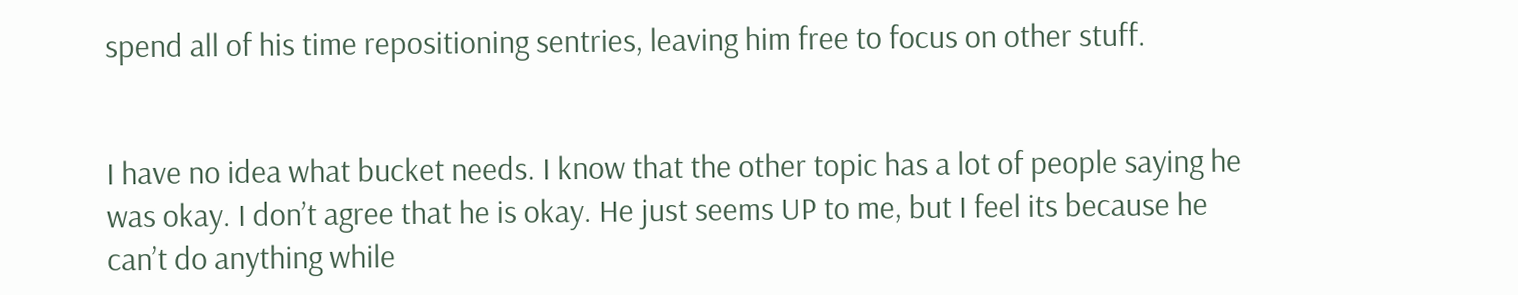spend all of his time repositioning sentries, leaving him free to focus on other stuff.


I have no idea what bucket needs. I know that the other topic has a lot of people saying he was okay. I don’t agree that he is okay. He just seems UP to me, but I feel its because he can’t do anything while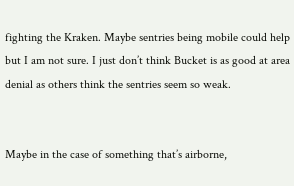fighting the Kraken. Maybe sentries being mobile could help but I am not sure. I just don’t think Bucket is as good at area denial as others think the sentries seem so weak.


Maybe in the case of something that’s airborne,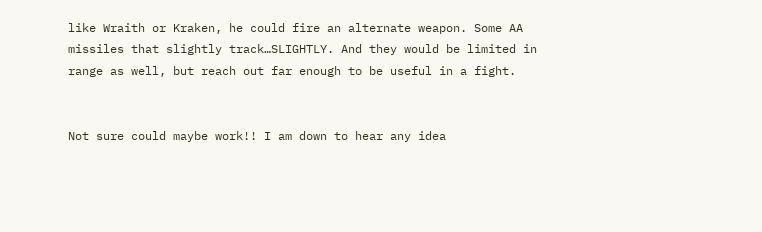like Wraith or Kraken, he could fire an alternate weapon. Some AA missiles that slightly track…SLIGHTLY. And they would be limited in range as well, but reach out far enough to be useful in a fight.


Not sure could maybe work!! I am down to hear any idea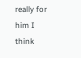really for him I think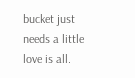bucket just needs a little love is all.